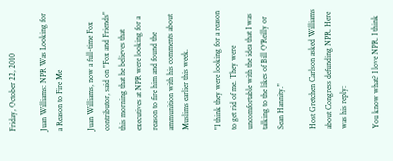Friday, October 22, 2010

Juan Williams: NPR Was Looking for a Reason to Fire Me

Juan Williams, now a full-time Fox contributor, said on "Fox and Friends" this morning that he believes that executives at NPR were looking for a reason to fire him and found the ammunition with his comments about Muslims earlier this week.

"I think they were looking for a reason to get rid of me. They were uncomfortable with the idea that I was talking to the likes of Bill O'Reilly or Sean Hannity."

Host Gretchen Carlson asked Williams about Congress defunding NPR. Here was his reply:

You know what? I love NPR. I think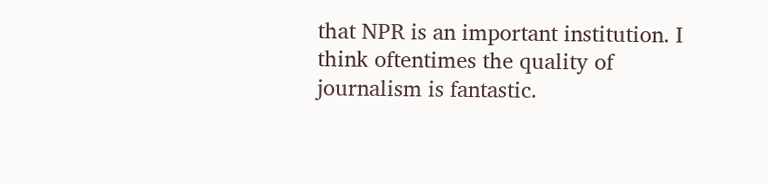that NPR is an important institution. I think oftentimes the quality of journalism is fantastic.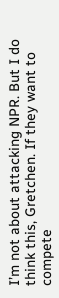I’m not about attacking NPR. But I do think this, Gretchen. If they want to compete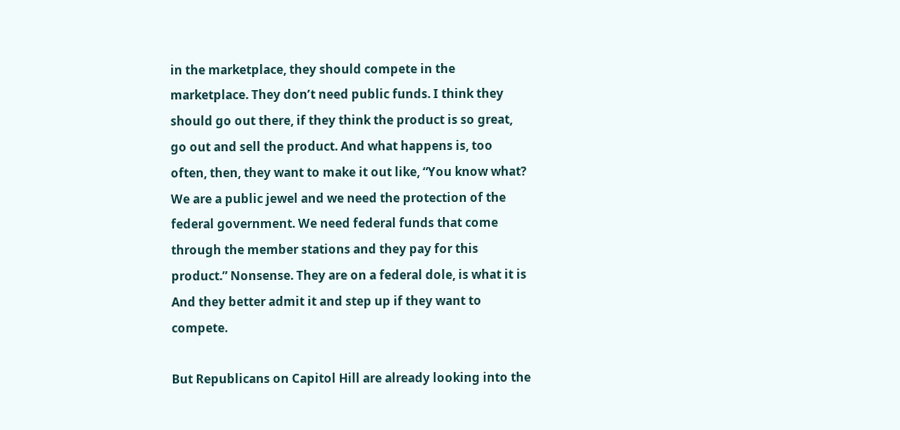in the marketplace, they should compete in the marketplace. They don’t need public funds. I think they should go out there, if they think the product is so great, go out and sell the product. And what happens is, too often, then, they want to make it out like, “You know what? We are a public jewel and we need the protection of the federal government. We need federal funds that come through the member stations and they pay for this product.” Nonsense. They are on a federal dole, is what it is And they better admit it and step up if they want to compete.

But Republicans on Capitol Hill are already looking into the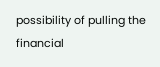possibility of pulling the financial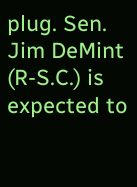plug. Sen. Jim DeMint (R-S.C.) is expected to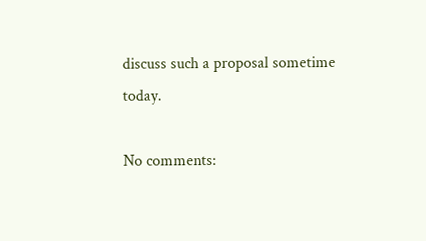discuss such a proposal sometime today.

No comments: